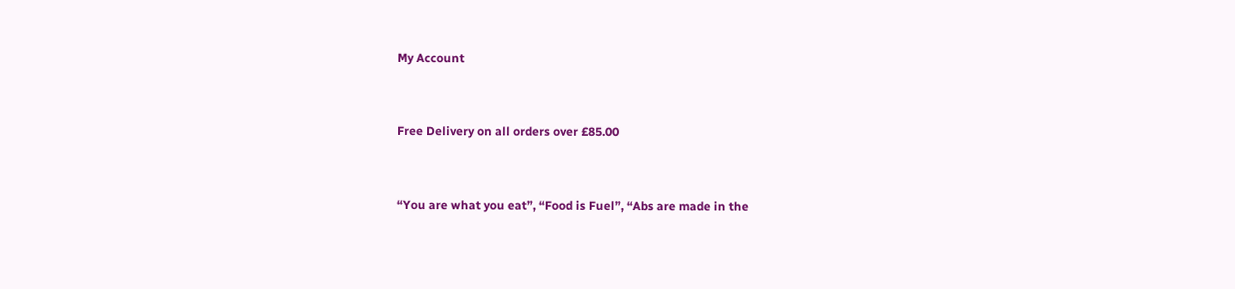My Account


Free Delivery on all orders over £85.00


“You are what you eat”, “Food is Fuel”, “Abs are made in the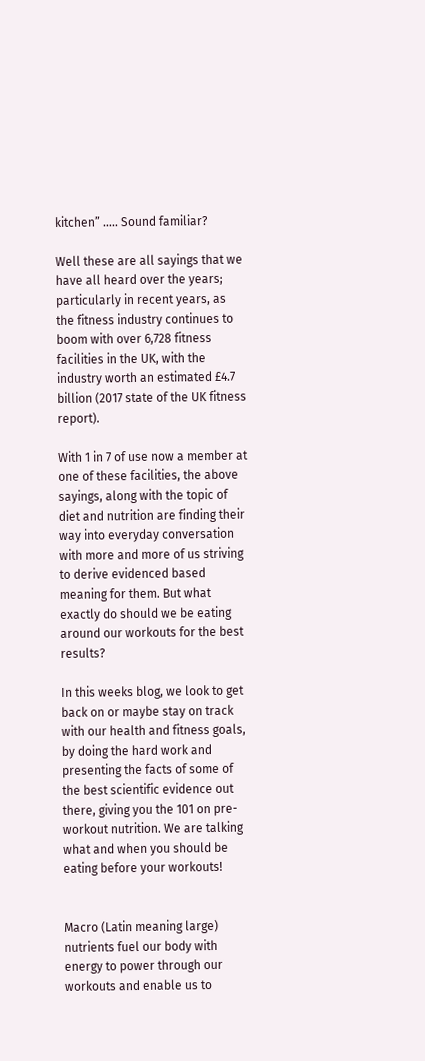kitchen” ….. Sound familiar?

Well these are all sayings that we have all heard over the years; particularly in recent years, as the fitness industry continues to boom with over 6,728 fitness facilities in the UK, with the industry worth an estimated £4.7 billion (2017 state of the UK fitness report).

With 1 in 7 of use now a member at one of these facilities, the above sayings, along with the topic of diet and nutrition are finding their way into everyday conversation with more and more of us striving to derive evidenced based  meaning for them. But what exactly do should we be eating around our workouts for the best results?

In this weeks blog, we look to get back on or maybe stay on track with our health and fitness goals, by doing the hard work and presenting the facts of some of the best scientific evidence out there, giving you the 101 on pre-workout nutrition. We are talking what and when you should be eating before your workouts!


Macro (Latin meaning large) nutrients fuel our body with energy to power through our workouts and enable us to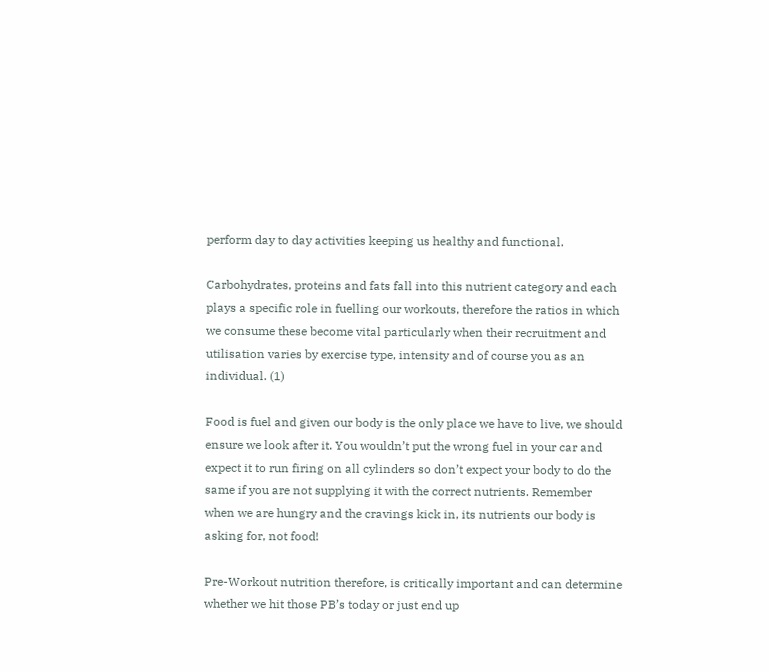perform day to day activities keeping us healthy and functional.

Carbohydrates, proteins and fats fall into this nutrient category and each plays a specific role in fuelling our workouts, therefore the ratios in which we consume these become vital particularly when their recruitment and utilisation varies by exercise type, intensity and of course you as an individual. (1)

Food is fuel and given our body is the only place we have to live, we should ensure we look after it. You wouldn’t put the wrong fuel in your car and expect it to run firing on all cylinders so don’t expect your body to do the same if you are not supplying it with the correct nutrients. Remember when we are hungry and the cravings kick in, its nutrients our body is asking for, not food!

Pre-Workout nutrition therefore, is critically important and can determine whether we hit those PB’s today or just end up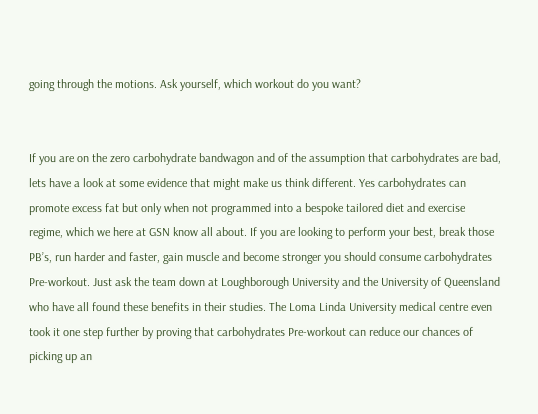going through the motions. Ask yourself, which workout do you want?


If you are on the zero carbohydrate bandwagon and of the assumption that carbohydrates are bad, lets have a look at some evidence that might make us think different. Yes carbohydrates can promote excess fat but only when not programmed into a bespoke tailored diet and exercise regime, which we here at GSN know all about. If you are looking to perform your best, break those PB’s, run harder and faster, gain muscle and become stronger you should consume carbohydrates Pre-workout. Just ask the team down at Loughborough University and the University of Queensland who have all found these benefits in their studies. The Loma Linda University medical centre even took it one step further by proving that carbohydrates Pre-workout can reduce our chances of picking up an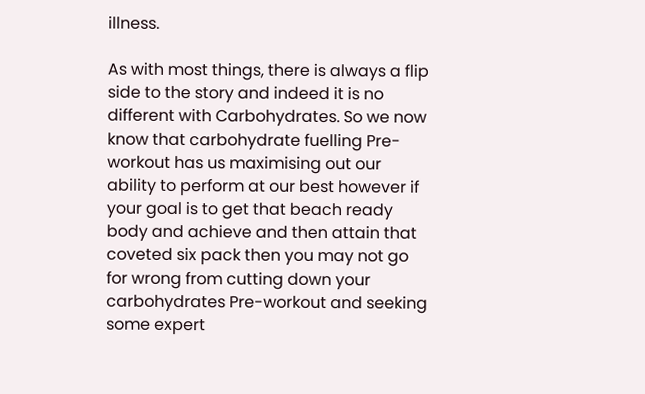illness.

As with most things, there is always a flip side to the story and indeed it is no different with Carbohydrates. So we now know that carbohydrate fuelling Pre-workout has us maximising out our ability to perform at our best however if your goal is to get that beach ready body and achieve and then attain that coveted six pack then you may not go for wrong from cutting down your carbohydrates Pre-workout and seeking some expert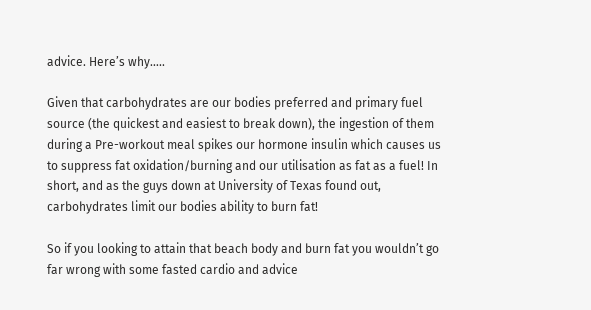advice. Here’s why…..

Given that carbohydrates are our bodies preferred and primary fuel source (the quickest and easiest to break down), the ingestion of them during a Pre-workout meal spikes our hormone insulin which causes us to suppress fat oxidation/burning and our utilisation as fat as a fuel! In short, and as the guys down at University of Texas found out, carbohydrates limit our bodies ability to burn fat!

So if you looking to attain that beach body and burn fat you wouldn’t go far wrong with some fasted cardio and advice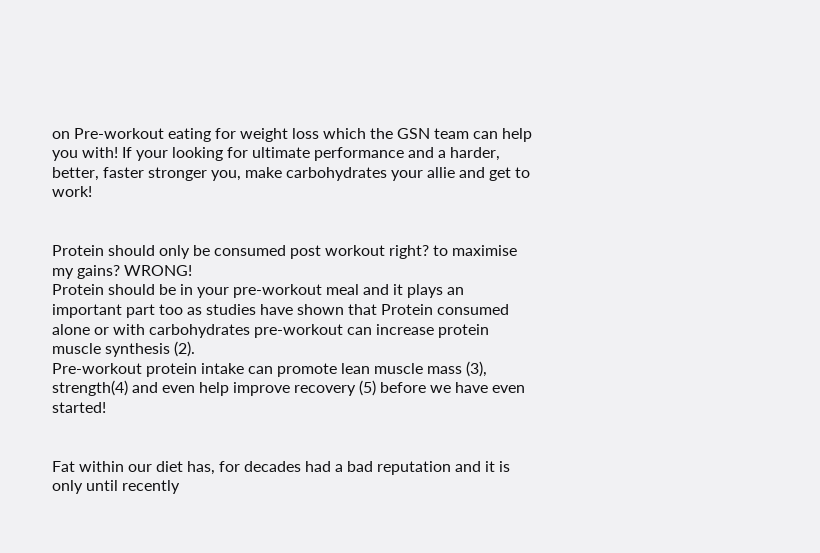on Pre-workout eating for weight loss which the GSN team can help you with! If your looking for ultimate performance and a harder, better, faster stronger you, make carbohydrates your allie and get to work!


Protein should only be consumed post workout right? to maximise my gains? WRONG!
Protein should be in your pre-workout meal and it plays an important part too as studies have shown that Protein consumed alone or with carbohydrates pre-workout can increase protein muscle synthesis (2).
Pre-workout protein intake can promote lean muscle mass (3), strength(4) and even help improve recovery (5) before we have even started!


Fat within our diet has, for decades had a bad reputation and it is only until recently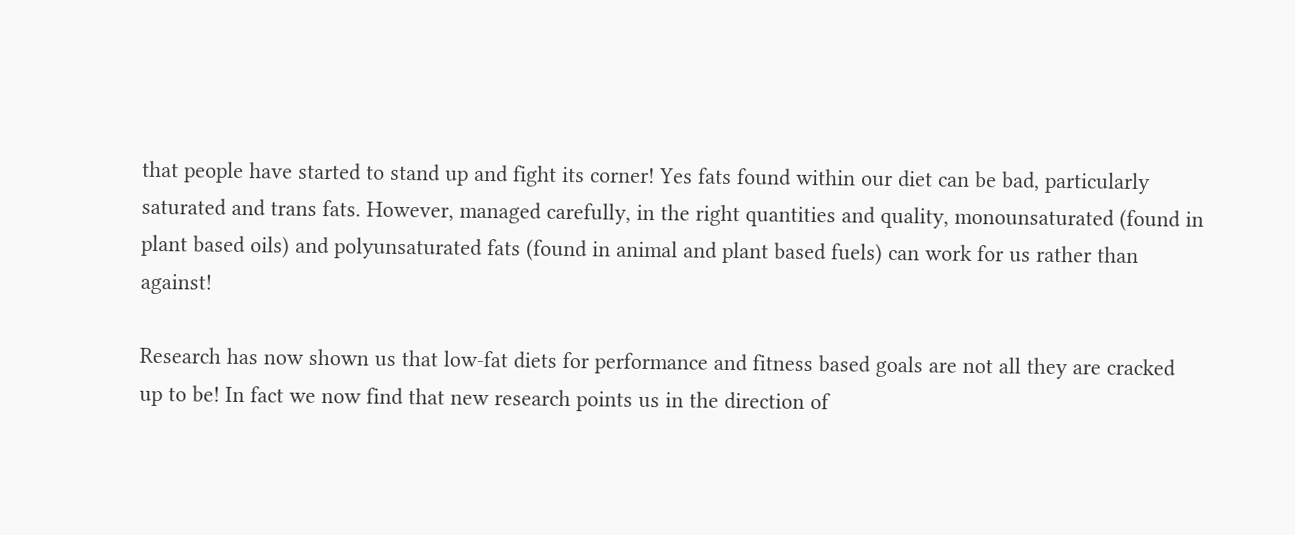that people have started to stand up and fight its corner! Yes fats found within our diet can be bad, particularly saturated and trans fats. However, managed carefully, in the right quantities and quality, monounsaturated (found in plant based oils) and polyunsaturated fats (found in animal and plant based fuels) can work for us rather than against!

Research has now shown us that low-fat diets for performance and fitness based goals are not all they are cracked up to be! In fact we now find that new research points us in the direction of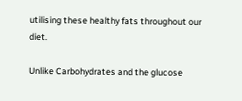utilising these healthy fats throughout our diet.

Unlike Carbohydrates and the glucose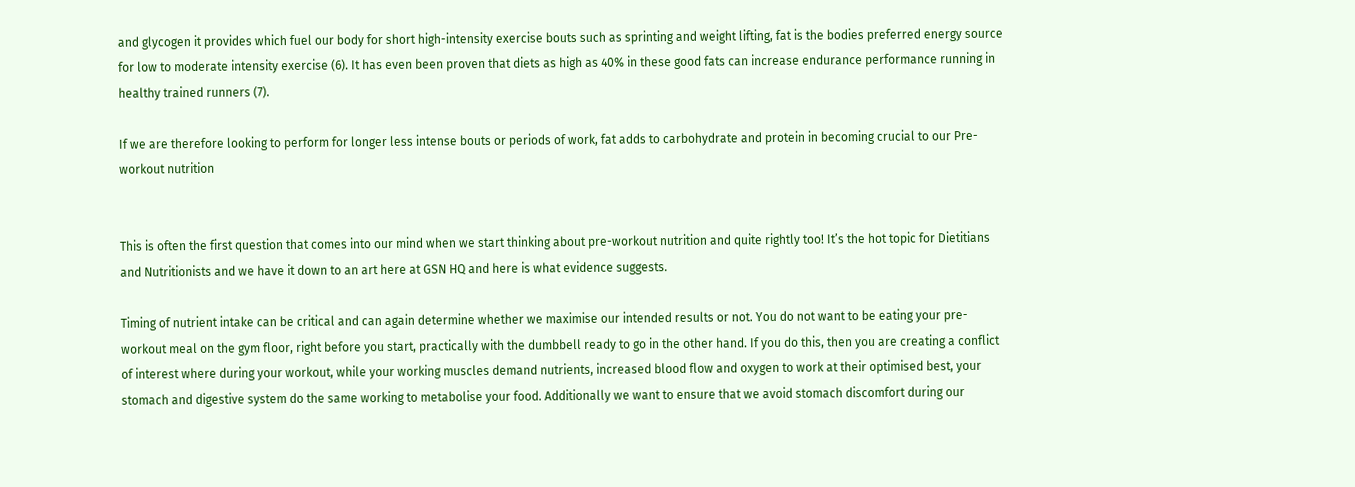and glycogen it provides which fuel our body for short high-intensity exercise bouts such as sprinting and weight lifting, fat is the bodies preferred energy source for low to moderate intensity exercise (6). It has even been proven that diets as high as 40% in these good fats can increase endurance performance running in healthy trained runners (7).

If we are therefore looking to perform for longer less intense bouts or periods of work, fat adds to carbohydrate and protein in becoming crucial to our Pre-workout nutrition


This is often the first question that comes into our mind when we start thinking about pre-workout nutrition and quite rightly too! It’s the hot topic for Dietitians and Nutritionists and we have it down to an art here at GSN HQ and here is what evidence suggests.

Timing of nutrient intake can be critical and can again determine whether we maximise our intended results or not. You do not want to be eating your pre-workout meal on the gym floor, right before you start, practically with the dumbbell ready to go in the other hand. If you do this, then you are creating a conflict of interest where during your workout, while your working muscles demand nutrients, increased blood flow and oxygen to work at their optimised best, your stomach and digestive system do the same working to metabolise your food. Additionally we want to ensure that we avoid stomach discomfort during our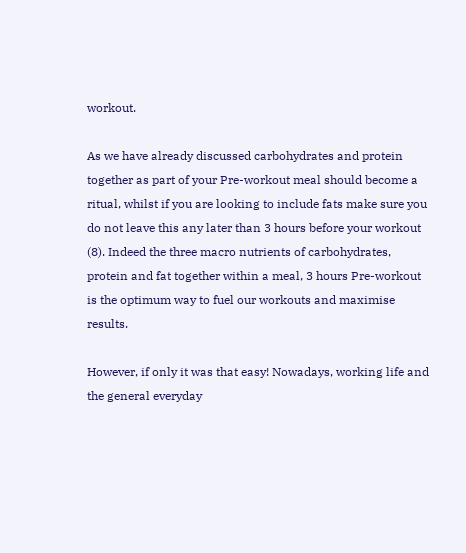workout.

As we have already discussed carbohydrates and protein together as part of your Pre-workout meal should become a ritual, whilst if you are looking to include fats make sure you do not leave this any later than 3 hours before your workout (8). Indeed the three macro nutrients of carbohydrates, protein and fat together within a meal, 3 hours Pre-workout is the optimum way to fuel our workouts and maximise results.

However, if only it was that easy! Nowadays, working life and the general everyday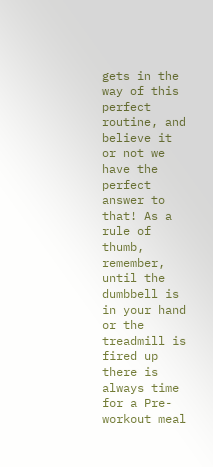gets in the way of this perfect routine, and believe it or not we have the perfect answer to that! As a rule of thumb, remember, until the dumbbell is in your hand or the treadmill is fired up there is always time for a Pre-workout meal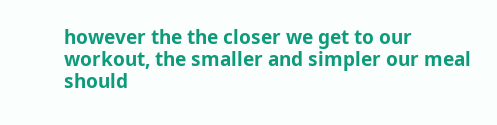however the the closer we get to our workout, the smaller and simpler our meal should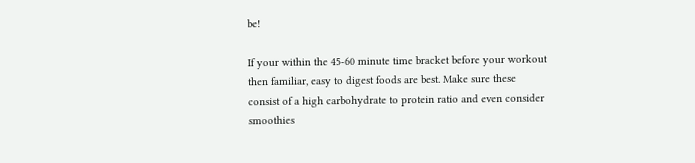be!

If your within the 45-60 minute time bracket before your workout then familiar, easy to digest foods are best. Make sure these consist of a high carbohydrate to protein ratio and even consider smoothies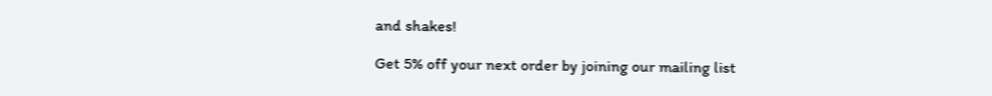and shakes!

Get 5% off your next order by joining our mailing list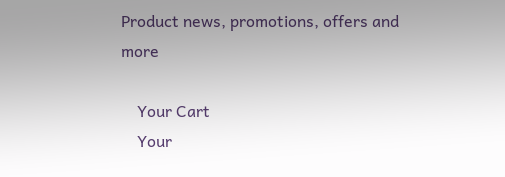Product news, promotions, offers and more

    Your Cart
    Your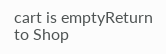cart is emptyReturn to Shop